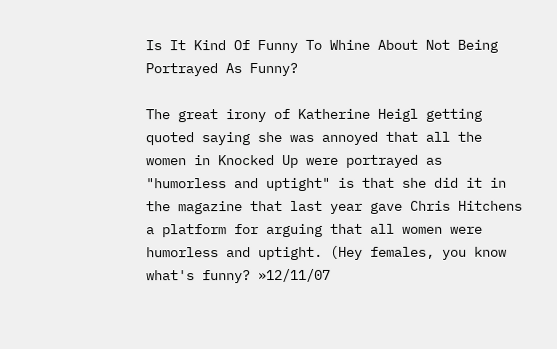Is It Kind Of Funny To Whine About Not Being Portrayed As Funny?

The great irony of Katherine Heigl getting quoted saying she was annoyed that all the women in Knocked Up were portrayed as "humorless and uptight" is that she did it in the magazine that last year gave Chris Hitchens a platform for arguing that all women were humorless and uptight. (Hey females, you know what's funny? »12/11/07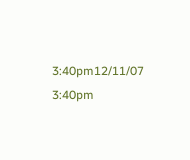3:40pm12/11/07 3:40pm